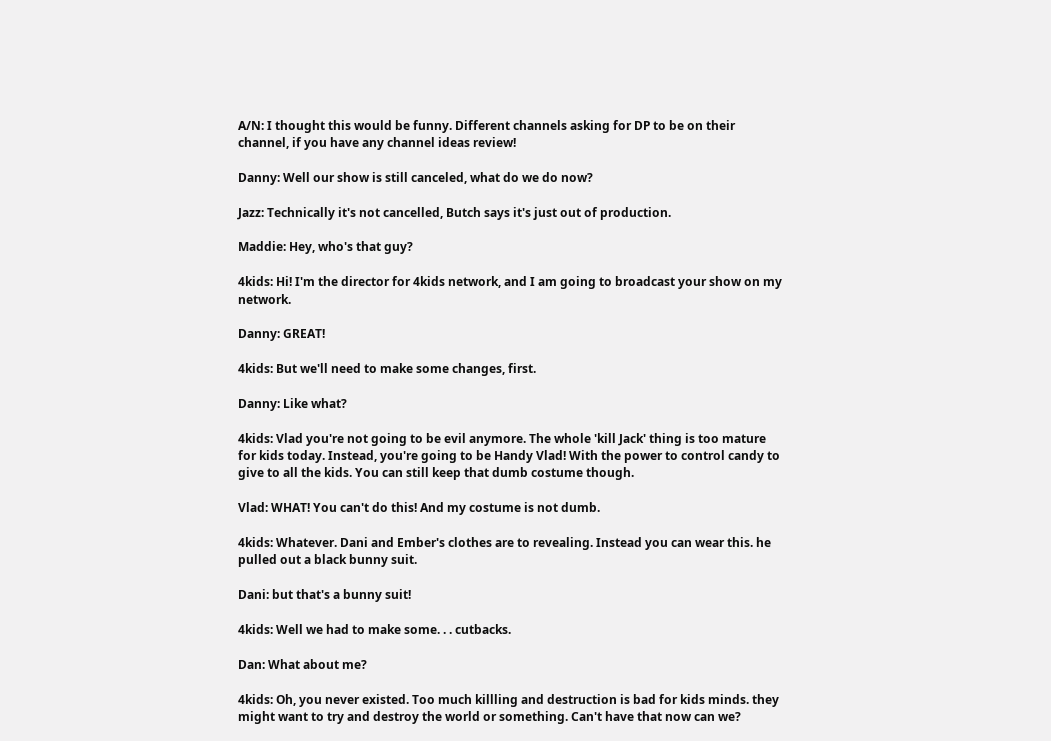A/N: I thought this would be funny. Different channels asking for DP to be on their channel, if you have any channel ideas review!

Danny: Well our show is still canceled, what do we do now?

Jazz: Technically it's not cancelled, Butch says it's just out of production.

Maddie: Hey, who's that guy?

4kids: Hi! I'm the director for 4kids network, and I am going to broadcast your show on my network.

Danny: GREAT!

4kids: But we'll need to make some changes, first.

Danny: Like what?

4kids: Vlad you're not going to be evil anymore. The whole 'kill Jack' thing is too mature for kids today. Instead, you're going to be Handy Vlad! With the power to control candy to give to all the kids. You can still keep that dumb costume though.

Vlad: WHAT! You can't do this! And my costume is not dumb.

4kids: Whatever. Dani and Ember's clothes are to revealing. Instead you can wear this. he pulled out a black bunny suit.

Dani: but that's a bunny suit!

4kids: Well we had to make some. . . cutbacks.

Dan: What about me?

4kids: Oh, you never existed. Too much killling and destruction is bad for kids minds. they might want to try and destroy the world or something. Can't have that now can we?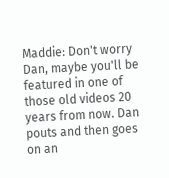Maddie: Don't worry Dan, maybe you'll be featured in one of those old videos 20 years from now. Dan pouts and then goes on an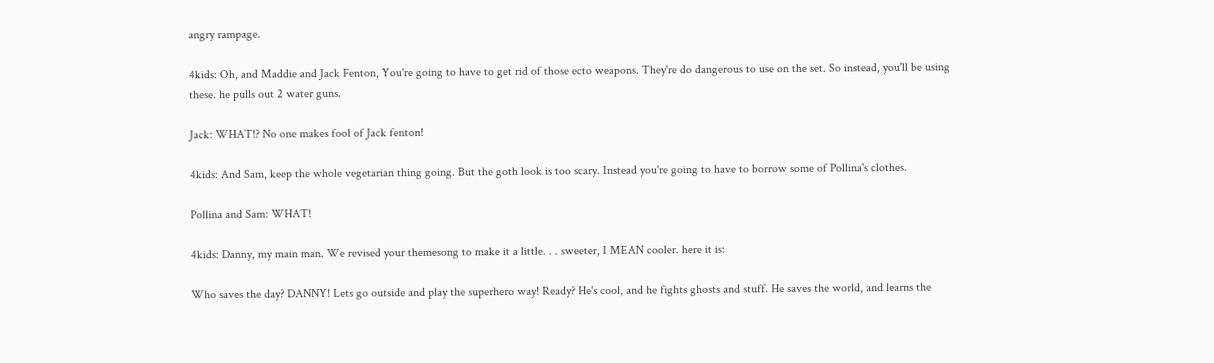angry rampage.

4kids: Oh, and Maddie and Jack Fenton, You're going to have to get rid of those ecto weapons. They're do dangerous to use on the set. So instead, you'll be using these. he pulls out 2 water guns.

Jack: WHAT!? No one makes fool of Jack fenton!

4kids: And Sam, keep the whole vegetarian thing going. But the goth look is too scary. Instead you're going to have to borrow some of Pollina's clothes.

Pollina and Sam: WHAT!

4kids: Danny, my main man. We revised your themesong to make it a little. . . sweeter, I MEAN cooler. here it is:

Who saves the day? DANNY! Lets go outside and play the superhero way! Ready? He's cool, and he fights ghosts and stuff. He saves the world, and learns the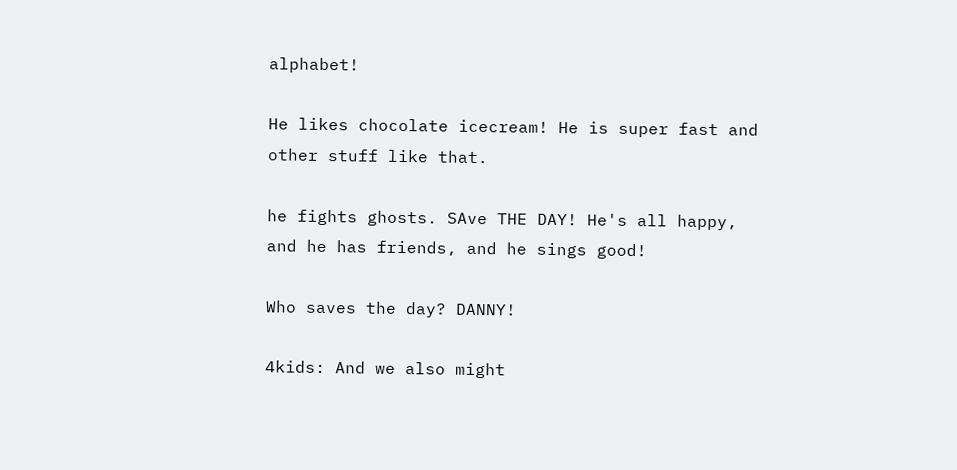alphabet!

He likes chocolate icecream! He is super fast and other stuff like that.

he fights ghosts. SAve THE DAY! He's all happy, and he has friends, and he sings good!

Who saves the day? DANNY!

4kids: And we also might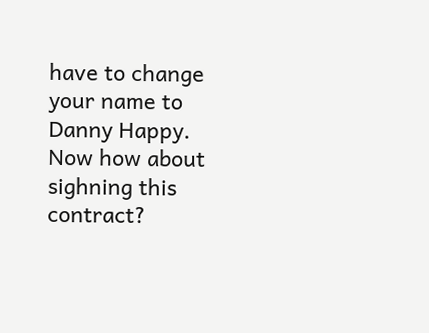have to change your name to Danny Happy. Now how about sighning this contract?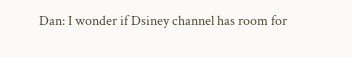Dan: I wonder if Dsiney channel has room for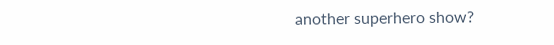another superhero show?